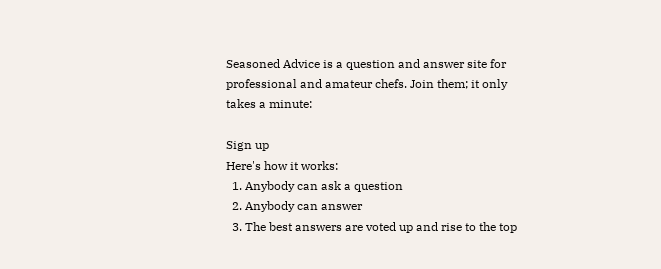Seasoned Advice is a question and answer site for professional and amateur chefs. Join them; it only takes a minute:

Sign up
Here's how it works:
  1. Anybody can ask a question
  2. Anybody can answer
  3. The best answers are voted up and rise to the top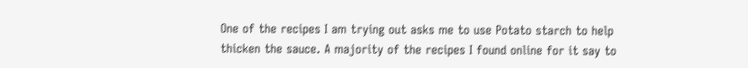One of the recipes I am trying out asks me to use Potato starch to help thicken the sauce. A majority of the recipes I found online for it say to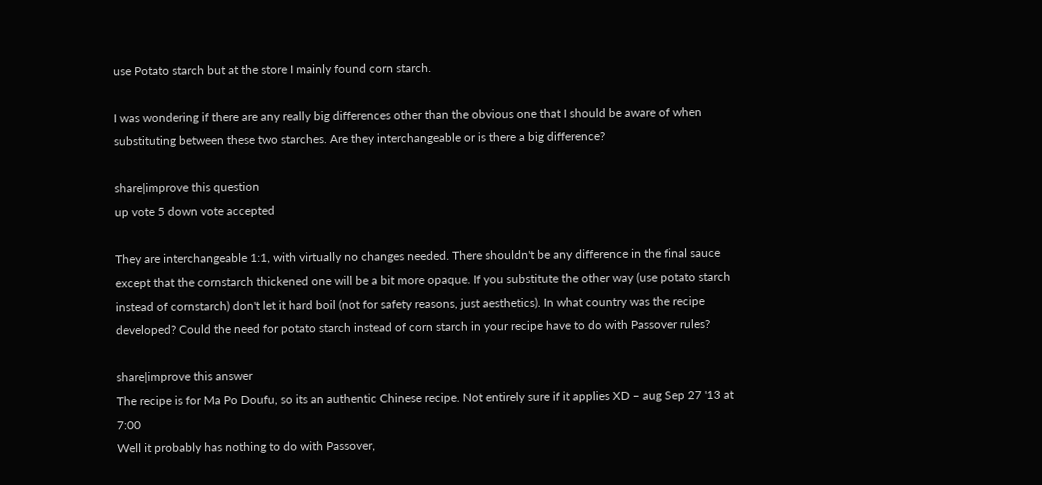use Potato starch but at the store I mainly found corn starch.

I was wondering if there are any really big differences other than the obvious one that I should be aware of when substituting between these two starches. Are they interchangeable or is there a big difference?

share|improve this question
up vote 5 down vote accepted

They are interchangeable 1:1, with virtually no changes needed. There shouldn't be any difference in the final sauce except that the cornstarch thickened one will be a bit more opaque. If you substitute the other way (use potato starch instead of cornstarch) don't let it hard boil (not for safety reasons, just aesthetics). In what country was the recipe developed? Could the need for potato starch instead of corn starch in your recipe have to do with Passover rules?

share|improve this answer
The recipe is for Ma Po Doufu, so its an authentic Chinese recipe. Not entirely sure if it applies XD – aug Sep 27 '13 at 7:00
Well it probably has nothing to do with Passover,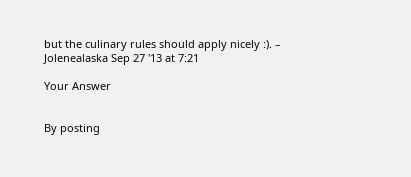but the culinary rules should apply nicely :). – Jolenealaska Sep 27 '13 at 7:21

Your Answer


By posting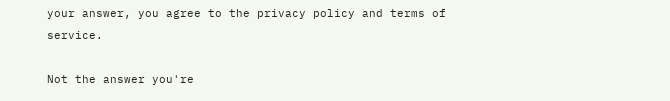your answer, you agree to the privacy policy and terms of service.

Not the answer you're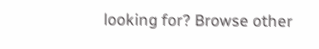looking for? Browse other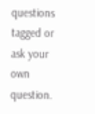questions tagged or ask your own question.